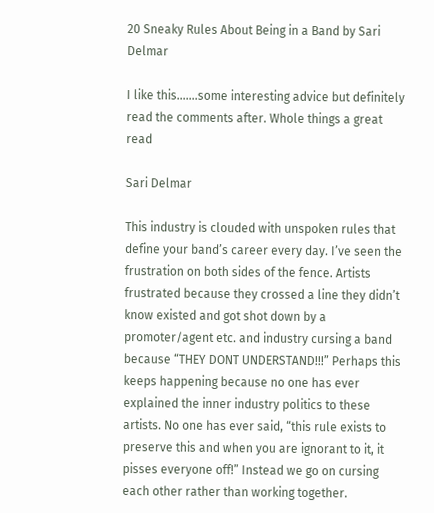20 Sneaky Rules About Being in a Band by Sari Delmar

I like this…….some interesting advice but definitely read the comments after. Whole things a great read

Sari Delmar

This industry is clouded with unspoken rules that define your band’s career every day. I’ve seen the frustration on both sides of the fence. Artists frustrated because they crossed a line they didn’t know existed and got shot down by a promoter/agent etc. and industry cursing a band because “THEY DONT UNDERSTAND!!!” Perhaps this keeps happening because no one has ever explained the inner industry politics to these artists. No one has ever said, “this rule exists to preserve this and when you are ignorant to it, it pisses everyone off!” Instead we go on cursing each other rather than working together.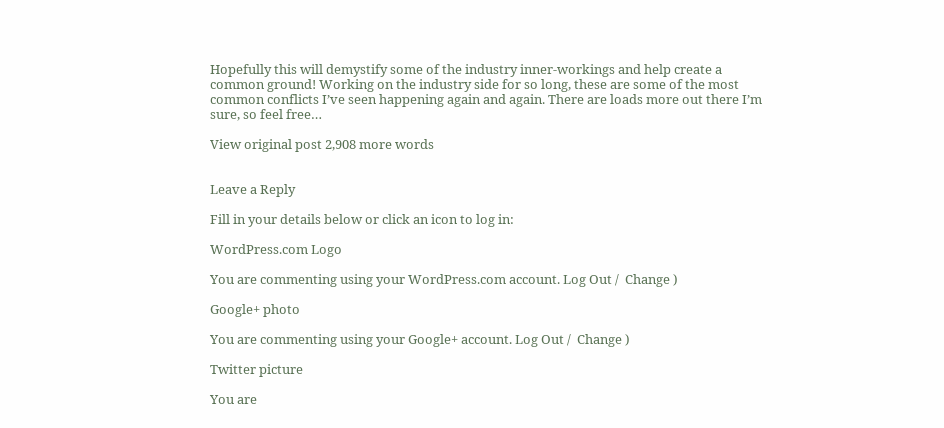Hopefully this will demystify some of the industry inner-workings and help create a common ground! Working on the industry side for so long, these are some of the most common conflicts I’ve seen happening again and again. There are loads more out there I’m sure, so feel free…

View original post 2,908 more words


Leave a Reply

Fill in your details below or click an icon to log in:

WordPress.com Logo

You are commenting using your WordPress.com account. Log Out /  Change )

Google+ photo

You are commenting using your Google+ account. Log Out /  Change )

Twitter picture

You are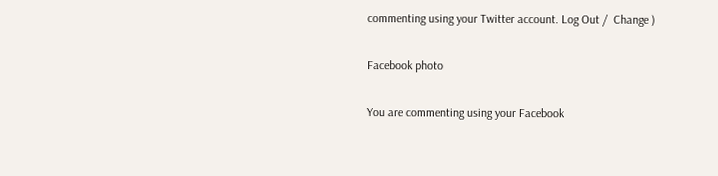commenting using your Twitter account. Log Out /  Change )

Facebook photo

You are commenting using your Facebook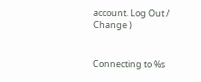account. Log Out /  Change )


Connecting to %s